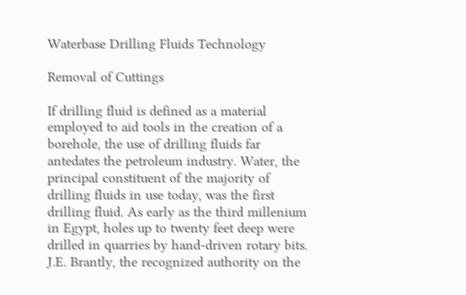Waterbase Drilling Fluids Technology

Removal of Cuttings

If drilling fluid is defined as a material employed to aid tools in the creation of a borehole, the use of drilling fluids far antedates the petroleum industry. Water, the principal constituent of the majority of drilling fluids in use today, was the first drilling fluid. As early as the third millenium in Egypt, holes up to twenty feet deep were drilled in quarries by hand-driven rotary bits. J.E. Brantly, the recognized authority on the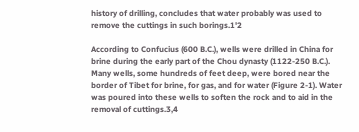history of drilling, concludes that water probably was used to remove the cuttings in such borings.1'2

According to Confucius (600 B.C.), wells were drilled in China for brine during the early part of the Chou dynasty (1122-250 B.C.). Many wells, some hundreds of feet deep, were bored near the border of Tibet for brine, for gas, and for water (Figure 2-1). Water was poured into these wells to soften the rock and to aid in the removal of cuttings.3,4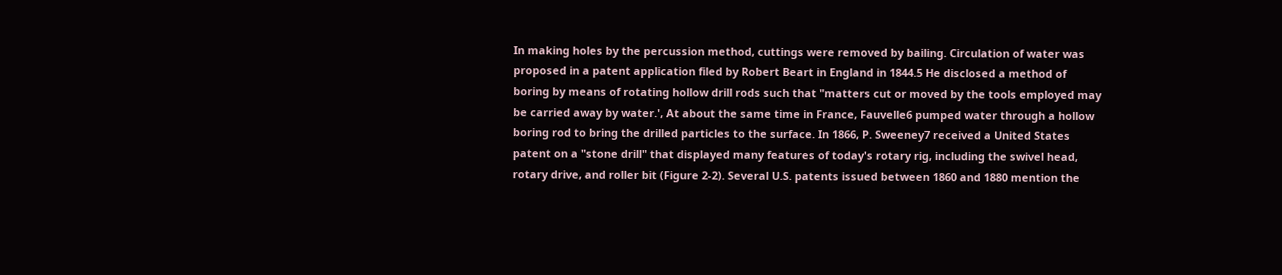In making holes by the percussion method, cuttings were removed by bailing. Circulation of water was proposed in a patent application filed by Robert Beart in England in 1844.5 He disclosed a method of boring by means of rotating hollow drill rods such that "matters cut or moved by the tools employed may be carried away by water.', At about the same time in France, Fauvelle6 pumped water through a hollow boring rod to bring the drilled particles to the surface. In 1866, P. Sweeney7 received a United States patent on a "stone drill" that displayed many features of today's rotary rig, including the swivel head, rotary drive, and roller bit (Figure 2-2). Several U.S. patents issued between 1860 and 1880 mention the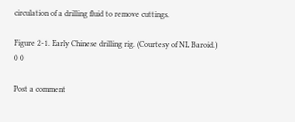circulation of a drilling fluid to remove cuttings.

Figure 2-1. Early Chinese drilling rig. (Courtesy of NL Baroid.)
0 0

Post a comment